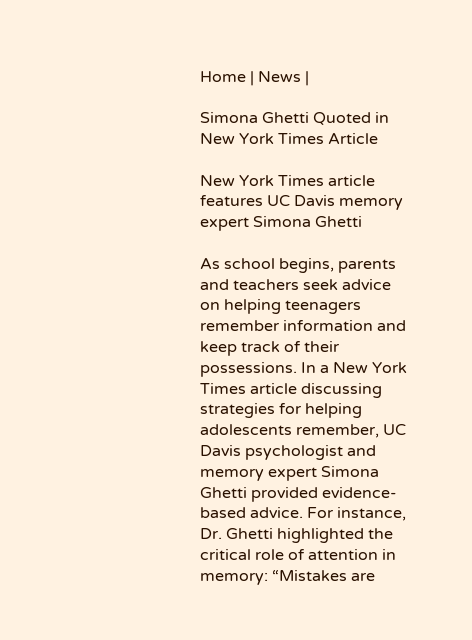Home | News |

Simona Ghetti Quoted in New York Times Article

New York Times article features UC Davis memory expert Simona Ghetti

As school begins, parents and teachers seek advice on helping teenagers remember information and keep track of their possessions. In a New York Times article discussing strategies for helping adolescents remember, UC Davis psychologist and memory expert Simona Ghetti provided evidence-based advice. For instance, Dr. Ghetti highlighted the critical role of attention in memory: “Mistakes are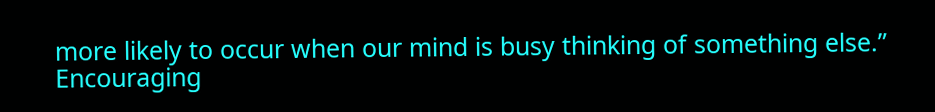more likely to occur when our mind is busy thinking of something else.” Encouraging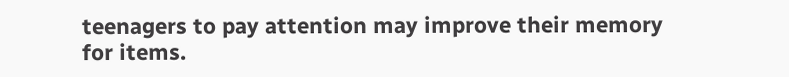teenagers to pay attention may improve their memory for items.